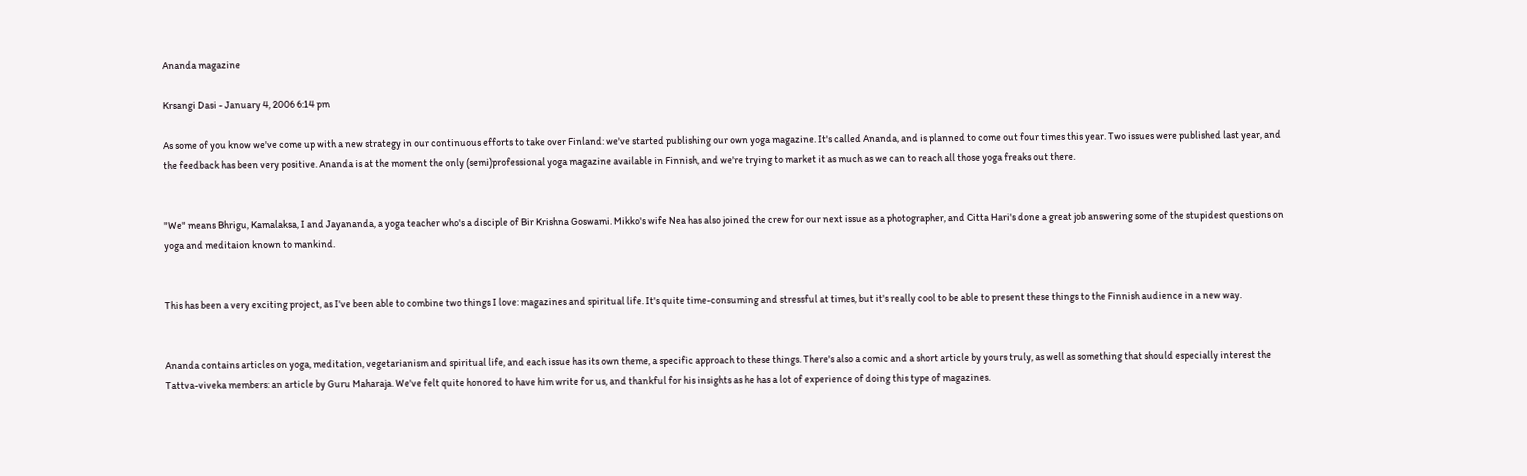Ananda magazine

Krsangi Dasi - January 4, 2006 6:14 pm

As some of you know we've come up with a new strategy in our continuous efforts to take over Finland: we've started publishing our own yoga magazine. It's called Ananda, and is planned to come out four times this year. Two issues were published last year, and the feedback has been very positive. Ananda is at the moment the only (semi)professional yoga magazine available in Finnish, and we're trying to market it as much as we can to reach all those yoga freaks out there.


"We" means Bhrigu, Kamalaksa, I and Jayananda, a yoga teacher who's a disciple of Bir Krishna Goswami. Mikko's wife Nea has also joined the crew for our next issue as a photographer, and Citta Hari's done a great job answering some of the stupidest questions on yoga and meditaion known to mankind.


This has been a very exciting project, as I've been able to combine two things I love: magazines and spiritual life. It's quite time-consuming and stressful at times, but it's really cool to be able to present these things to the Finnish audience in a new way.


Ananda contains articles on yoga, meditation, vegetarianism and spiritual life, and each issue has its own theme, a specific approach to these things. There's also a comic and a short article by yours truly, as well as something that should especially interest the Tattva-viveka members: an article by Guru Maharaja. We've felt quite honored to have him write for us, and thankful for his insights as he has a lot of experience of doing this type of magazines.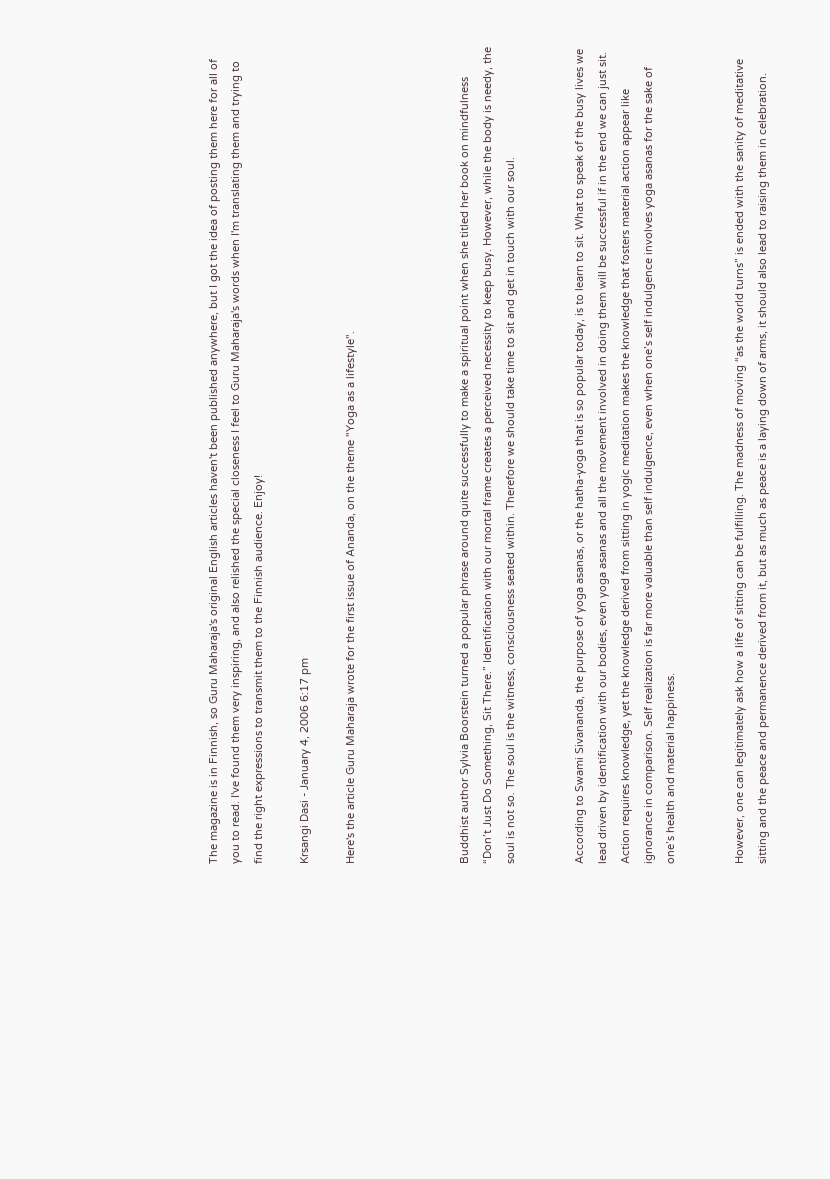The magazine is in Finnish, so Guru Maharaja's original English articles haven't been published anywhere, but I got the idea of posting them here for all of you to read. I've found them very inspiring, and also relished the special closeness I feel to Guru Maharaja's words when I'm translating them and trying to find the right expressions to transmit them to the Finnish audience. Enjoy!

Krsangi Dasi - January 4, 2006 6:17 pm

Here's the article Guru Maharaja wrote for the first issue of Ananda, on the theme "Yoga as a lifestyle".




Buddhist author Sylvia Boorstein turned a popular phrase around quite successfully to make a spiritual point when she titled her book on mindfulness “Don’t Just Do Something, Sit There.” Identification with our mortal frame creates a perceived necessity to keep busy. However, while the body is needy, the soul is not so. The soul is the witness, consciousness seated within. Therefore we should take time to sit and get in touch with our soul.


According to Swami Sivananda, the purpose of yoga asanas, or the hatha-yoga that is so popular today, is to learn to sit. What to speak of the busy lives we lead driven by identification with our bodies, even yoga asanas and all the movement involved in doing them will be successful if in the end we can just sit. Action requires knowledge, yet the knowledge derived from sitting in yogic meditation makes the knowledge that fosters material action appear like ignorance in comparison. Self realization is far more valuable than self indulgence, even when one’s self indulgence involves yoga asanas for the sake of one’s health and material happiness.


However, one can legitimately ask how a life of sitting can be fulfilling. The madness of moving “as the world turns” is ended with the sanity of meditative sitting and the peace and permanence derived from it, but as much as peace is a laying down of arms, it should also lead to raising them in celebration.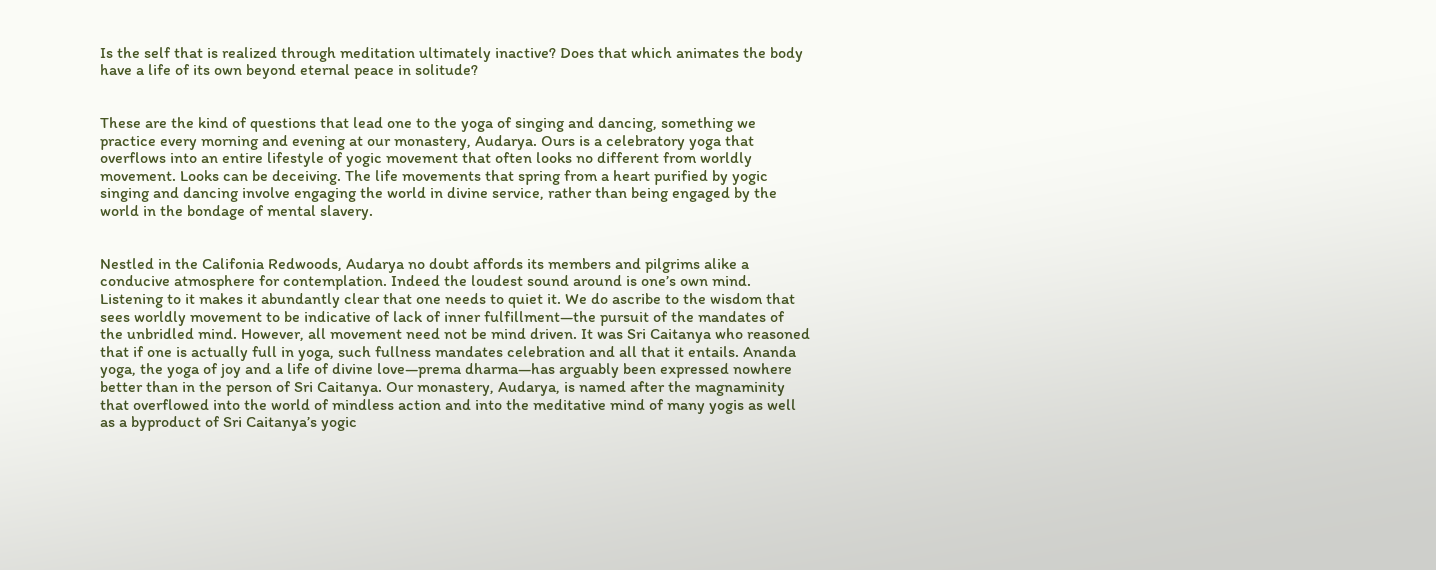Is the self that is realized through meditation ultimately inactive? Does that which animates the body have a life of its own beyond eternal peace in solitude?


These are the kind of questions that lead one to the yoga of singing and dancing, something we practice every morning and evening at our monastery, Audarya. Ours is a celebratory yoga that overflows into an entire lifestyle of yogic movement that often looks no different from worldly movement. Looks can be deceiving. The life movements that spring from a heart purified by yogic singing and dancing involve engaging the world in divine service, rather than being engaged by the world in the bondage of mental slavery.


Nestled in the Califonia Redwoods, Audarya no doubt affords its members and pilgrims alike a conducive atmosphere for contemplation. Indeed the loudest sound around is one’s own mind. Listening to it makes it abundantly clear that one needs to quiet it. We do ascribe to the wisdom that sees worldly movement to be indicative of lack of inner fulfillment—the pursuit of the mandates of the unbridled mind. However, all movement need not be mind driven. It was Sri Caitanya who reasoned that if one is actually full in yoga, such fullness mandates celebration and all that it entails. Ananda yoga, the yoga of joy and a life of divine love—prema dharma—has arguably been expressed nowhere better than in the person of Sri Caitanya. Our monastery, Audarya, is named after the magnaminity that overflowed into the world of mindless action and into the meditative mind of many yogis as well as a byproduct of Sri Caitanya’s yogic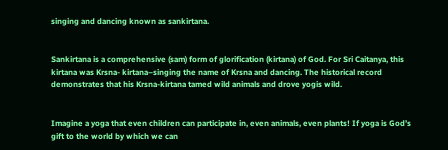singing and dancing known as sankirtana.


Sankirtana is a comprehensive (sam) form of glorification (kirtana) of God. For Sri Caitanya, this kirtana was Krsna- kirtana–singing the name of Krsna and dancing. The historical record demonstrates that his Krsna-kirtana tamed wild animals and drove yogis wild.


Imagine a yoga that even children can participate in, even animals, even plants! If yoga is God’s gift to the world by which we can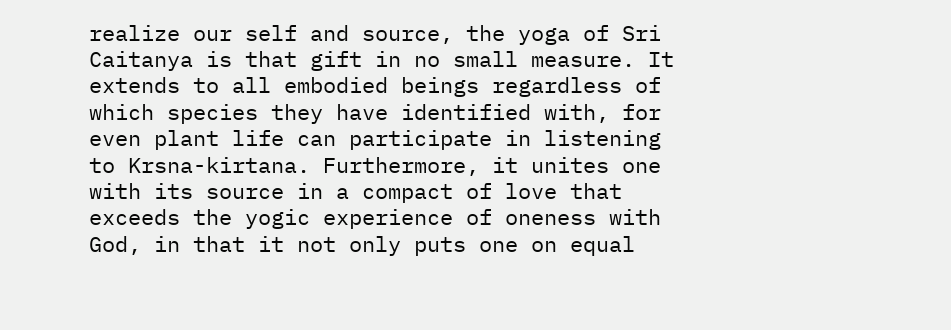realize our self and source, the yoga of Sri Caitanya is that gift in no small measure. It extends to all embodied beings regardless of which species they have identified with, for even plant life can participate in listening to Krsna-kirtana. Furthermore, it unites one with its source in a compact of love that exceeds the yogic experience of oneness with God, in that it not only puts one on equal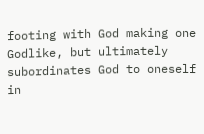footing with God making one Godlike, but ultimately subordinates God to oneself in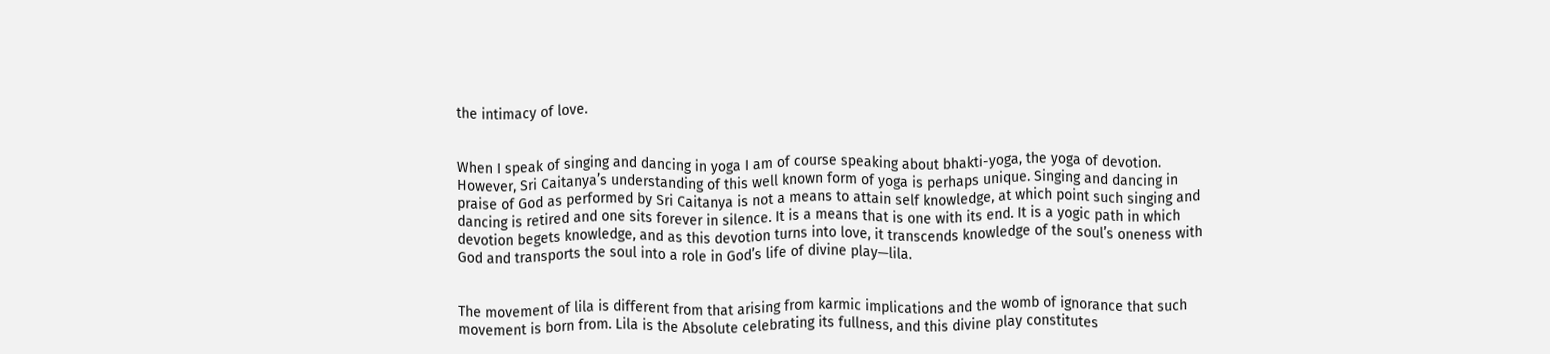the intimacy of love.


When I speak of singing and dancing in yoga I am of course speaking about bhakti-yoga, the yoga of devotion. However, Sri Caitanya’s understanding of this well known form of yoga is perhaps unique. Singing and dancing in praise of God as performed by Sri Caitanya is not a means to attain self knowledge, at which point such singing and dancing is retired and one sits forever in silence. It is a means that is one with its end. It is a yogic path in which devotion begets knowledge, and as this devotion turns into love, it transcends knowledge of the soul’s oneness with God and transports the soul into a role in God’s life of divine play—lila.


The movement of lila is different from that arising from karmic implications and the womb of ignorance that such movement is born from. Lila is the Absolute celebrating its fullness, and this divine play constitutes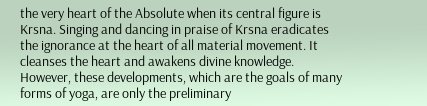the very heart of the Absolute when its central figure is Krsna. Singing and dancing in praise of Krsna eradicates the ignorance at the heart of all material movement. It cleanses the heart and awakens divine knowledge. However, these developments, which are the goals of many forms of yoga, are only the preliminary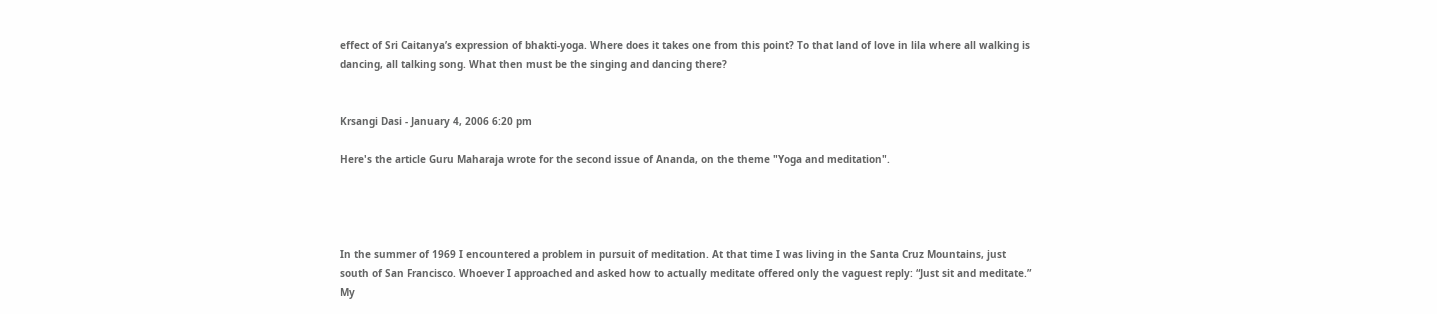effect of Sri Caitanya’s expression of bhakti-yoga. Where does it takes one from this point? To that land of love in lila where all walking is dancing, all talking song. What then must be the singing and dancing there?


Krsangi Dasi - January 4, 2006 6:20 pm

Here's the article Guru Maharaja wrote for the second issue of Ananda, on the theme "Yoga and meditation".




In the summer of 1969 I encountered a problem in pursuit of meditation. At that time I was living in the Santa Cruz Mountains, just south of San Francisco. Whoever I approached and asked how to actually meditate offered only the vaguest reply: “Just sit and meditate.” My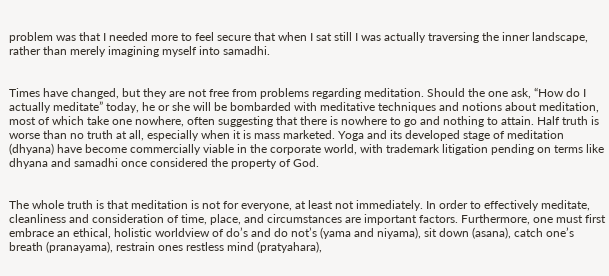problem was that I needed more to feel secure that when I sat still I was actually traversing the inner landscape, rather than merely imagining myself into samadhi.


Times have changed, but they are not free from problems regarding meditation. Should the one ask, “How do I actually meditate” today, he or she will be bombarded with meditative techniques and notions about meditation, most of which take one nowhere, often suggesting that there is nowhere to go and nothing to attain. Half truth is worse than no truth at all, especially when it is mass marketed. Yoga and its developed stage of meditation (dhyana) have become commercially viable in the corporate world, with trademark litigation pending on terms like dhyana and samadhi once considered the property of God.


The whole truth is that meditation is not for everyone, at least not immediately. In order to effectively meditate, cleanliness and consideration of time, place, and circumstances are important factors. Furthermore, one must first embrace an ethical, holistic worldview of do’s and do not’s (yama and niyama), sit down (asana), catch one’s breath (pranayama), restrain ones restless mind (pratyahara),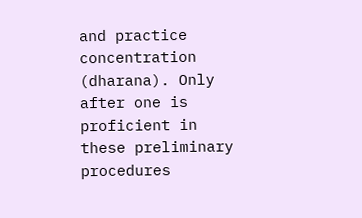and practice concentration (dharana). Only after one is proficient in these preliminary procedures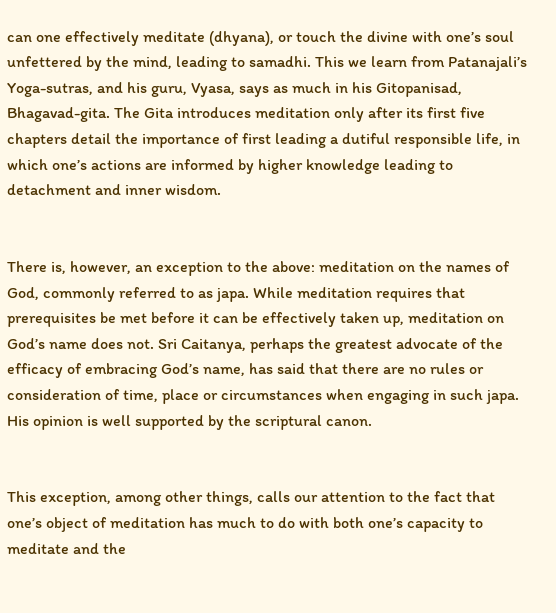can one effectively meditate (dhyana), or touch the divine with one’s soul unfettered by the mind, leading to samadhi. This we learn from Patanajali’s Yoga-sutras, and his guru, Vyasa, says as much in his Gitopanisad, Bhagavad-gita. The Gita introduces meditation only after its first five chapters detail the importance of first leading a dutiful responsible life, in which one’s actions are informed by higher knowledge leading to detachment and inner wisdom.


There is, however, an exception to the above: meditation on the names of God, commonly referred to as japa. While meditation requires that prerequisites be met before it can be effectively taken up, meditation on God’s name does not. Sri Caitanya, perhaps the greatest advocate of the efficacy of embracing God’s name, has said that there are no rules or consideration of time, place or circumstances when engaging in such japa. His opinion is well supported by the scriptural canon.


This exception, among other things, calls our attention to the fact that one’s object of meditation has much to do with both one’s capacity to meditate and the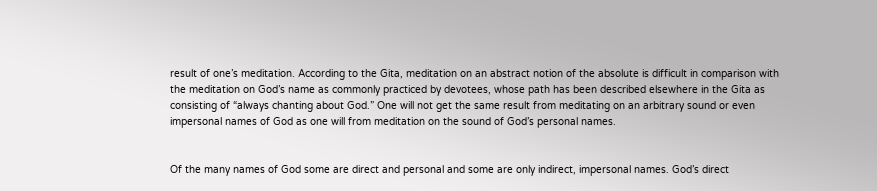result of one’s meditation. According to the Gita, meditation on an abstract notion of the absolute is difficult in comparison with the meditation on God’s name as commonly practiced by devotees, whose path has been described elsewhere in the Gita as consisting of “always chanting about God.” One will not get the same result from meditating on an arbitrary sound or even impersonal names of God as one will from meditation on the sound of God’s personal names.


Of the many names of God some are direct and personal and some are only indirect, impersonal names. God’s direct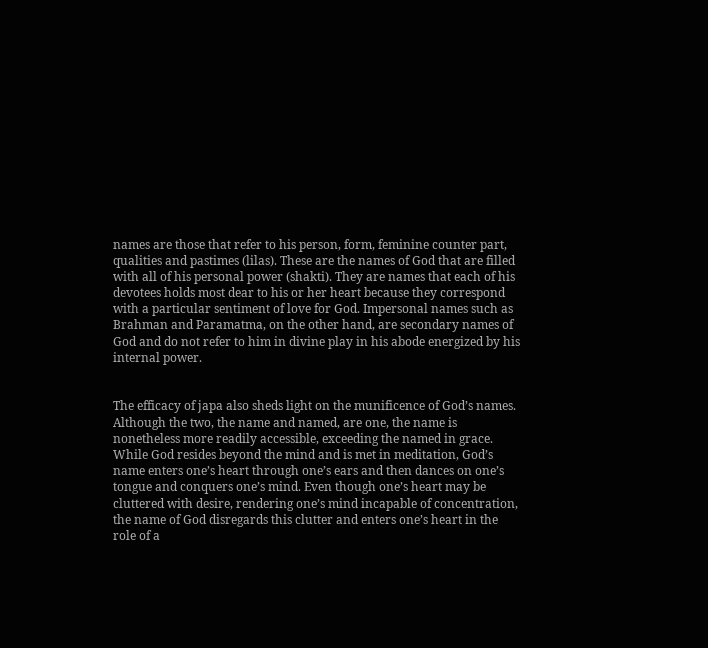names are those that refer to his person, form, feminine counter part, qualities and pastimes (lilas). These are the names of God that are filled with all of his personal power (shakti). They are names that each of his devotees holds most dear to his or her heart because they correspond with a particular sentiment of love for God. Impersonal names such as Brahman and Paramatma, on the other hand, are secondary names of God and do not refer to him in divine play in his abode energized by his internal power.


The efficacy of japa also sheds light on the munificence of God’s names. Although the two, the name and named, are one, the name is nonetheless more readily accessible, exceeding the named in grace. While God resides beyond the mind and is met in meditation, God’s name enters one’s heart through one’s ears and then dances on one’s tongue and conquers one’s mind. Even though one’s heart may be cluttered with desire, rendering one’s mind incapable of concentration, the name of God disregards this clutter and enters one’s heart in the role of a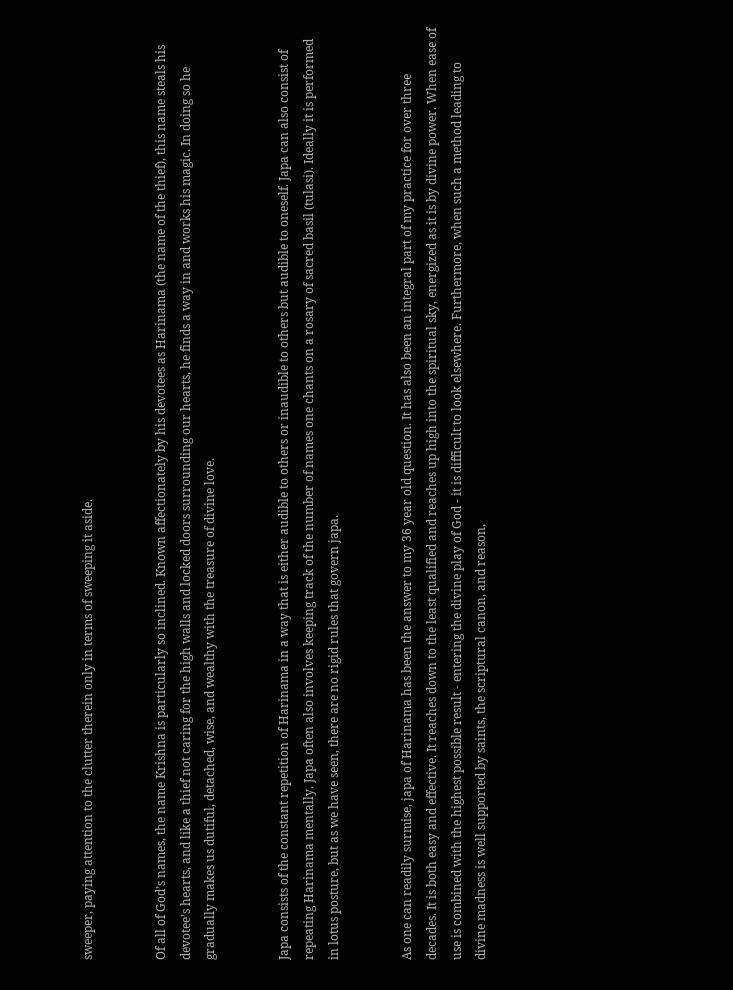sweeper, paying attention to the clutter therein only in terms of sweeping it aside.


Of all of God’s names, the name Krishna is particularly so inclined. Known affectionately by his devotees as Harinama (the name of the thief), this name steals his devotee’s hearts, and like a thief not caring for the high walls and locked doors surrounding our hearts, he finds a way in and works his magic. In doing so he gradually makes us dutiful, detached, wise, and wealthy with the treasure of divine love.


Japa consists of the constant repetition of Harinama in a way that is either audible to others or inaudible to others but audible to oneself. Japa can also consist of repeating Harinama mentally. Japa often also involves keeping track of the number of names one chants on a rosary of sacred basil (tulasi). Ideally it is performed in lotus posture, but as we have seen, there are no rigid rules that govern japa.


As one can readily surmise, japa of Harinama has been the answer to my 36 year old question. It has also been an integral part of my practice for over three decades. It is both easy and effective. It reaches down to the least qualified and reaches up high into the spiritual sky, energized as it is by divine power. When ease of use is combined with the highest possible result - entering the divine play of God - it is difficult to look elsewhere. Furthermore, when such a method leading to divine madness is well supported by saints, the scriptural canon, and reason,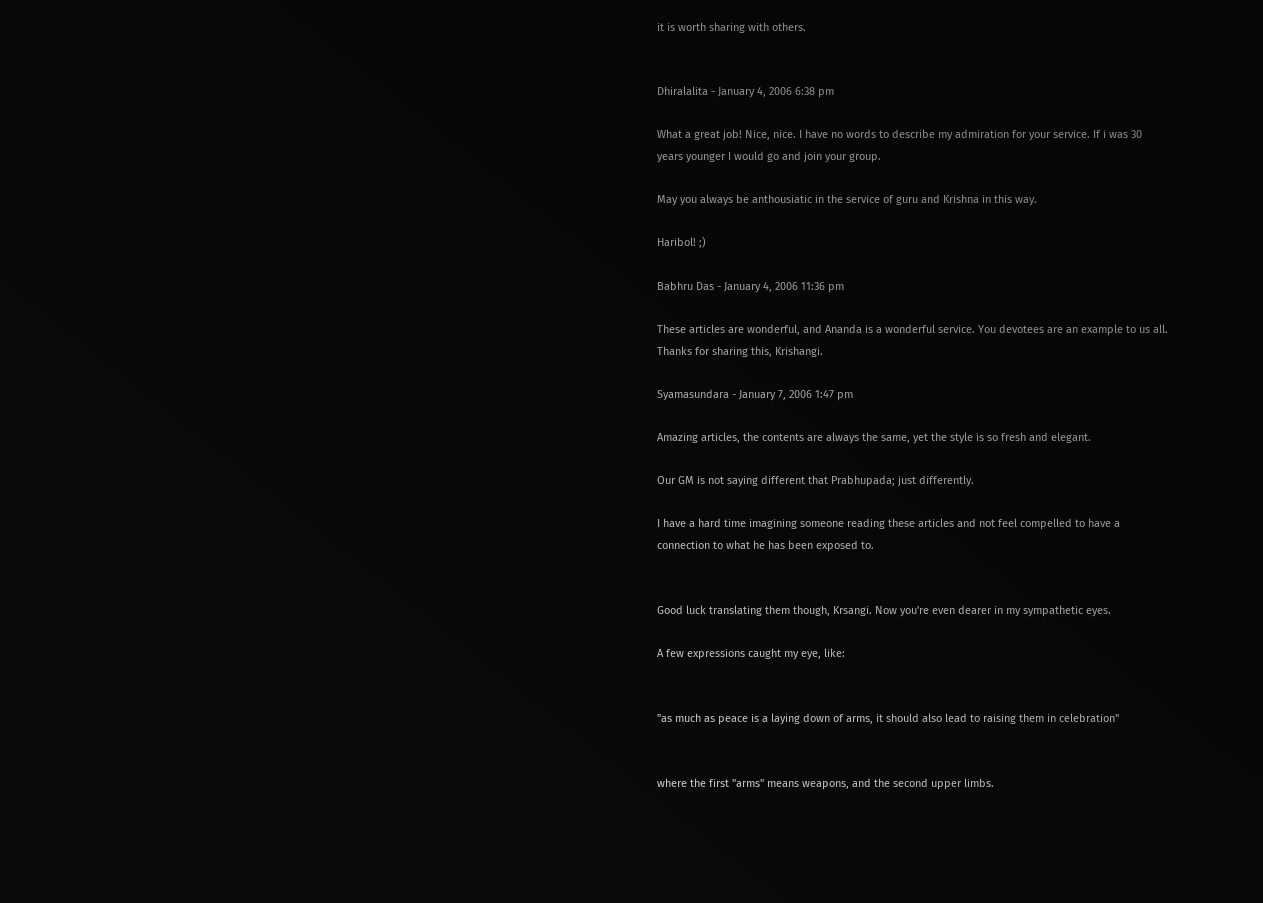it is worth sharing with others.


Dhiralalita - January 4, 2006 6:38 pm

What a great job! Nice, nice. I have no words to describe my admiration for your service. If i was 30 years younger I would go and join your group.

May you always be anthousiatic in the service of guru and Krishna in this way.

Haribol! ;)

Babhru Das - January 4, 2006 11:36 pm

These articles are wonderful, and Ananda is a wonderful service. You devotees are an example to us all. Thanks for sharing this, Krishangi.

Syamasundara - January 7, 2006 1:47 pm

Amazing articles, the contents are always the same, yet the style is so fresh and elegant.

Our GM is not saying different that Prabhupada; just differently.

I have a hard time imagining someone reading these articles and not feel compelled to have a connection to what he has been exposed to.


Good luck translating them though, Krsangi. Now you're even dearer in my sympathetic eyes.

A few expressions caught my eye, like:


"as much as peace is a laying down of arms, it should also lead to raising them in celebration"


where the first "arms" means weapons, and the second upper limbs.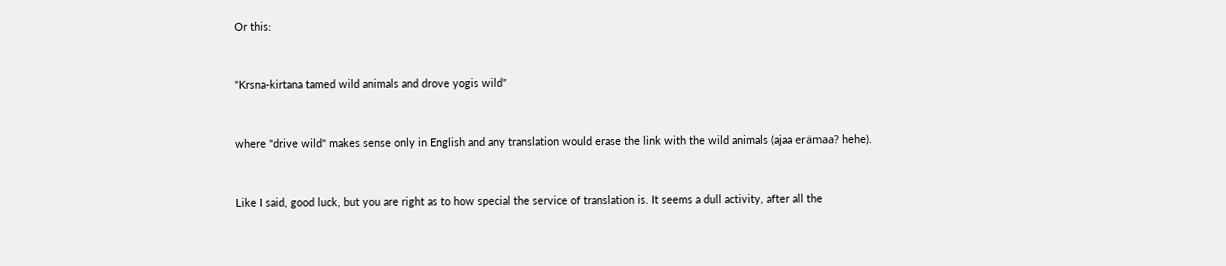Or this:


"Krsna-kirtana tamed wild animals and drove yogis wild"


where "drive wild" makes sense only in English and any translation would erase the link with the wild animals (ajaa erämaa? hehe).


Like I said, good luck, but you are right as to how special the service of translation is. It seems a dull activity, after all the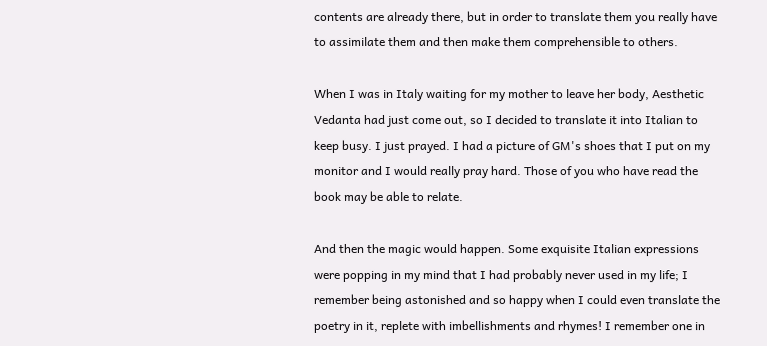contents are already there, but in order to translate them you really have to assimilate them and then make them comprehensible to others.

When I was in Italy waiting for my mother to leave her body, Aesthetic Vedanta had just come out, so I decided to translate it into Italian to keep busy. I just prayed. I had a picture of GM's shoes that I put on my monitor and I would really pray hard. Those of you who have read the book may be able to relate.

And then the magic would happen. Some exquisite Italian expressions were popping in my mind that I had probably never used in my life; I remember being astonished and so happy when I could even translate the poetry in it, replete with imbellishments and rhymes! I remember one in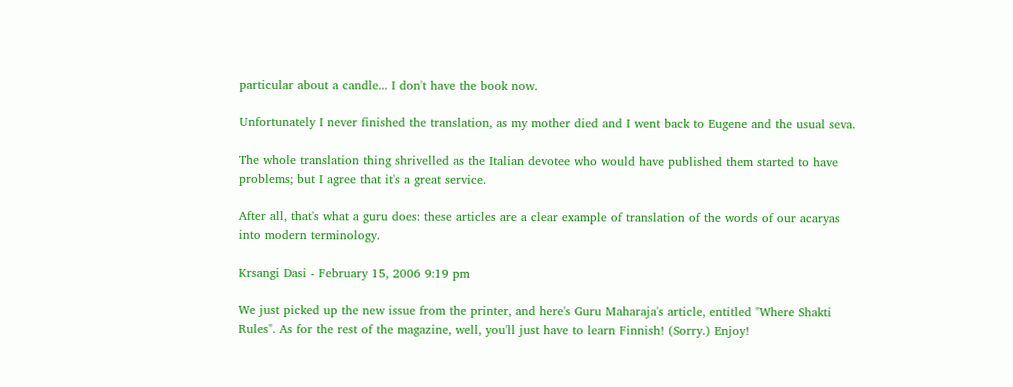particular about a candle... I don't have the book now.

Unfortunately I never finished the translation, as my mother died and I went back to Eugene and the usual seva.

The whole translation thing shrivelled as the Italian devotee who would have published them started to have problems; but I agree that it's a great service.

After all, that's what a guru does: these articles are a clear example of translation of the words of our acaryas into modern terminology.

Krsangi Dasi - February 15, 2006 9:19 pm

We just picked up the new issue from the printer, and here's Guru Maharaja's article, entitled "Where Shakti Rules". As for the rest of the magazine, well, you'll just have to learn Finnish! (Sorry.) Enjoy!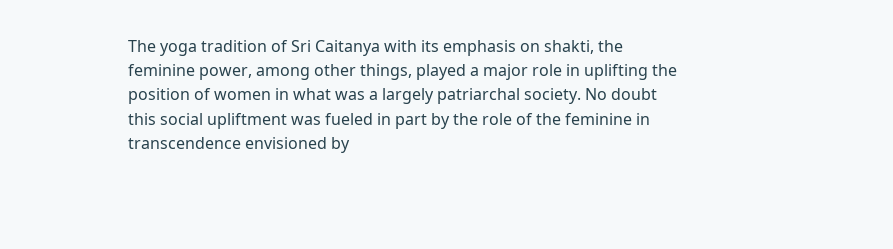The yoga tradition of Sri Caitanya with its emphasis on shakti, the feminine power, among other things, played a major role in uplifting the position of women in what was a largely patriarchal society. No doubt this social upliftment was fueled in part by the role of the feminine in transcendence envisioned by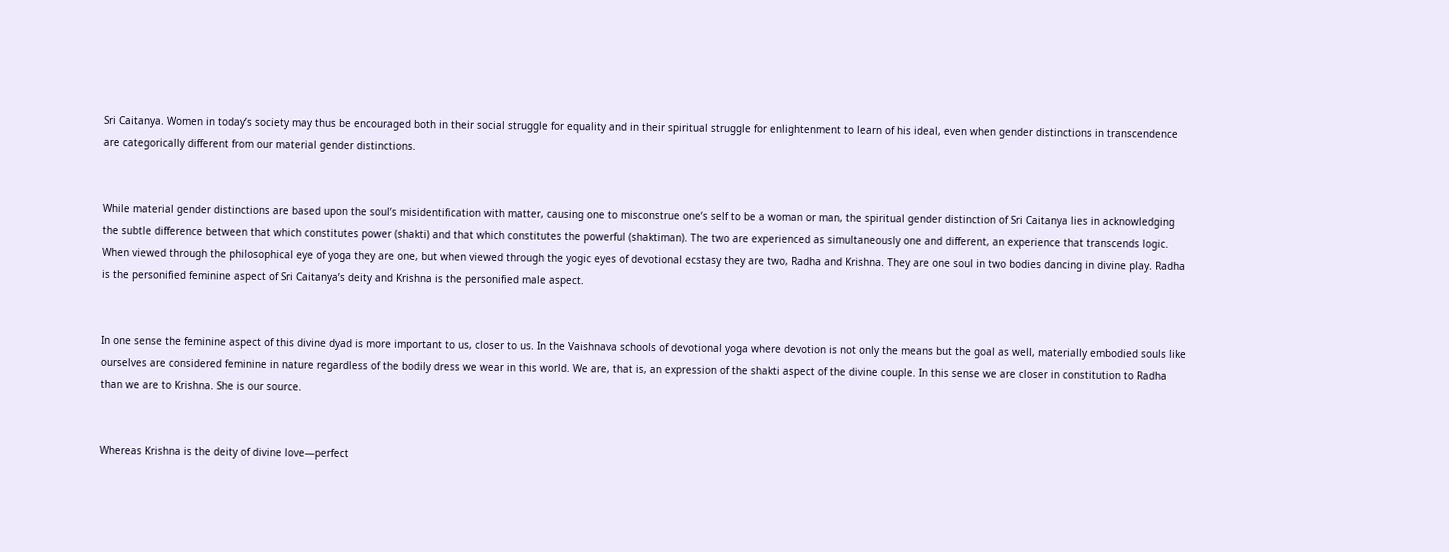Sri Caitanya. Women in today’s society may thus be encouraged both in their social struggle for equality and in their spiritual struggle for enlightenment to learn of his ideal, even when gender distinctions in transcendence are categorically different from our material gender distinctions.


While material gender distinctions are based upon the soul’s misidentification with matter, causing one to misconstrue one’s self to be a woman or man, the spiritual gender distinction of Sri Caitanya lies in acknowledging the subtle difference between that which constitutes power (shakti) and that which constitutes the powerful (shaktiman). The two are experienced as simultaneously one and different, an experience that transcends logic. When viewed through the philosophical eye of yoga they are one, but when viewed through the yogic eyes of devotional ecstasy they are two, Radha and Krishna. They are one soul in two bodies dancing in divine play. Radha is the personified feminine aspect of Sri Caitanya’s deity and Krishna is the personified male aspect.


In one sense the feminine aspect of this divine dyad is more important to us, closer to us. In the Vaishnava schools of devotional yoga where devotion is not only the means but the goal as well, materially embodied souls like ourselves are considered feminine in nature regardless of the bodily dress we wear in this world. We are, that is, an expression of the shakti aspect of the divine couple. In this sense we are closer in constitution to Radha than we are to Krishna. She is our source.


Whereas Krishna is the deity of divine love—perfect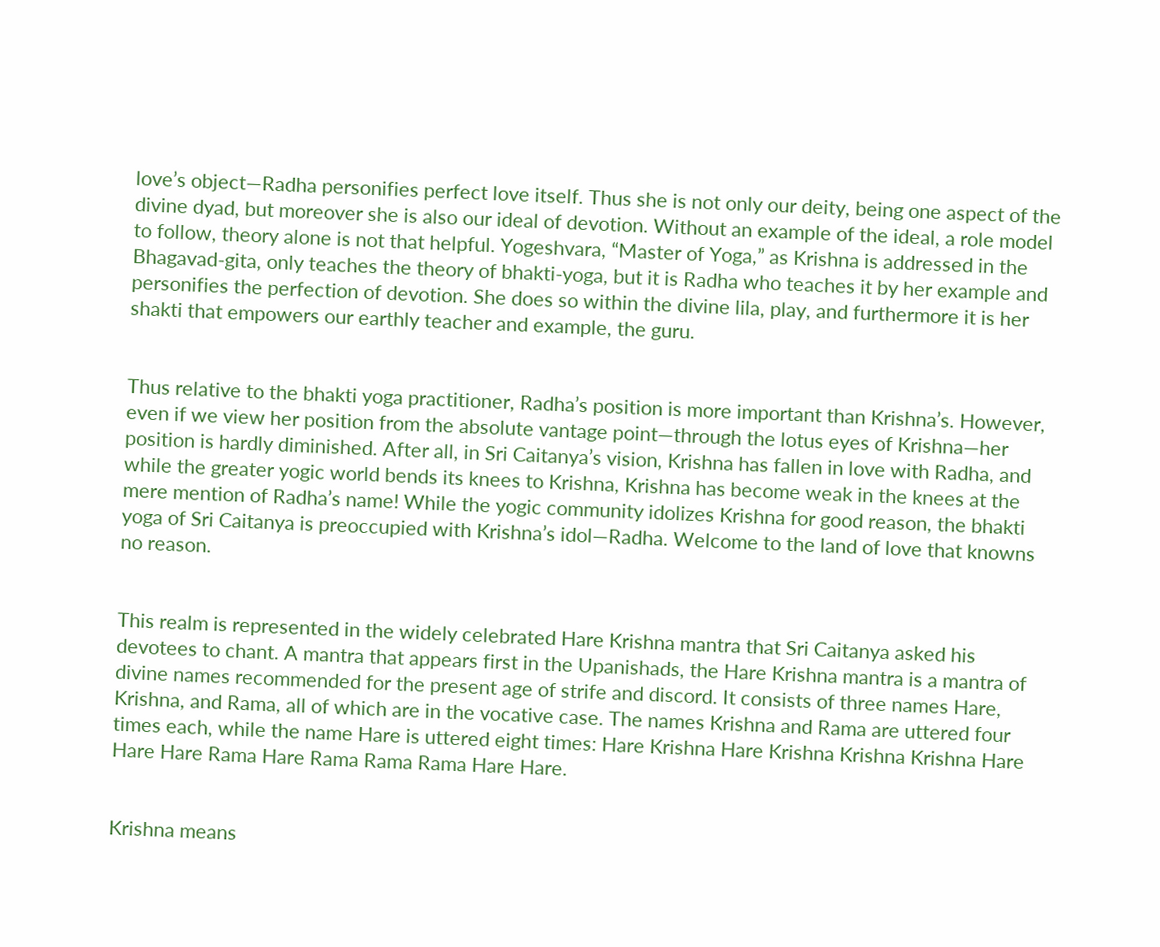love’s object—Radha personifies perfect love itself. Thus she is not only our deity, being one aspect of the divine dyad, but moreover she is also our ideal of devotion. Without an example of the ideal, a role model to follow, theory alone is not that helpful. Yogeshvara, “Master of Yoga,” as Krishna is addressed in the Bhagavad-gita, only teaches the theory of bhakti-yoga, but it is Radha who teaches it by her example and personifies the perfection of devotion. She does so within the divine lila, play, and furthermore it is her shakti that empowers our earthly teacher and example, the guru.


Thus relative to the bhakti yoga practitioner, Radha’s position is more important than Krishna’s. However, even if we view her position from the absolute vantage point—through the lotus eyes of Krishna—her position is hardly diminished. After all, in Sri Caitanya’s vision, Krishna has fallen in love with Radha, and while the greater yogic world bends its knees to Krishna, Krishna has become weak in the knees at the mere mention of Radha’s name! While the yogic community idolizes Krishna for good reason, the bhakti yoga of Sri Caitanya is preoccupied with Krishna’s idol—Radha. Welcome to the land of love that knowns no reason.


This realm is represented in the widely celebrated Hare Krishna mantra that Sri Caitanya asked his devotees to chant. A mantra that appears first in the Upanishads, the Hare Krishna mantra is a mantra of divine names recommended for the present age of strife and discord. It consists of three names Hare, Krishna, and Rama, all of which are in the vocative case. The names Krishna and Rama are uttered four times each, while the name Hare is uttered eight times: Hare Krishna Hare Krishna Krishna Krishna Hare Hare Hare Rama Hare Rama Rama Rama Hare Hare.


Krishna means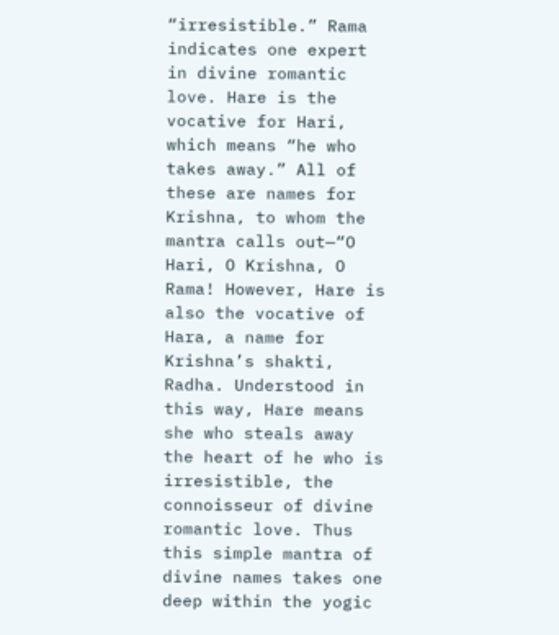“irresistible.” Rama indicates one expert in divine romantic love. Hare is the vocative for Hari, which means “he who takes away.” All of these are names for Krishna, to whom the mantra calls out—“O Hari, O Krishna, O Rama! However, Hare is also the vocative of Hara, a name for Krishna’s shakti, Radha. Understood in this way, Hare means she who steals away the heart of he who is irresistible, the connoisseur of divine romantic love. Thus this simple mantra of divine names takes one deep within the yogic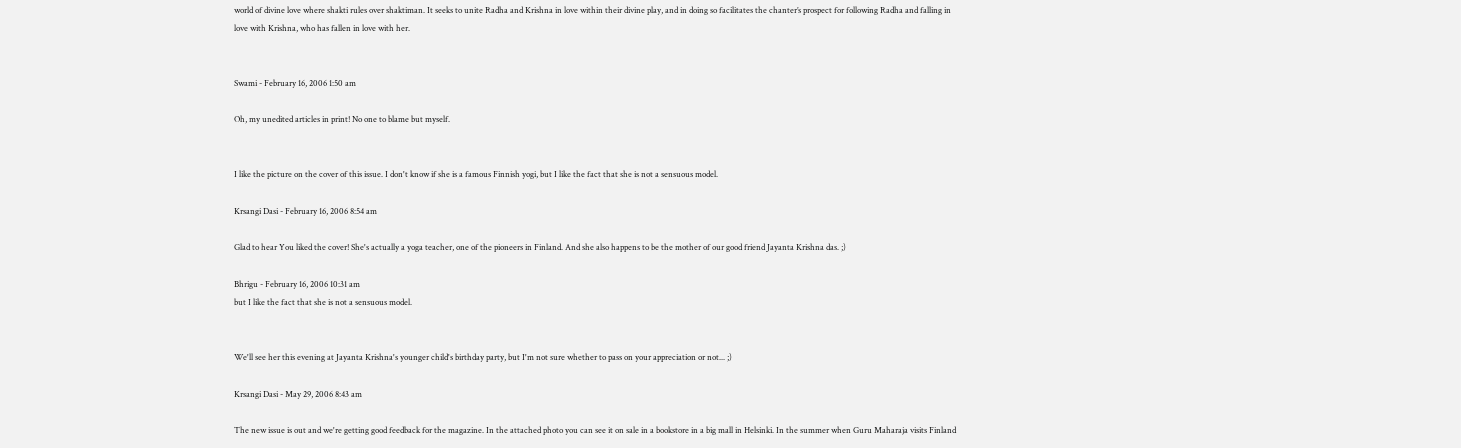world of divine love where shakti rules over shaktiman. It seeks to unite Radha and Krishna in love within their divine play, and in doing so facilitates the chanter’s prospect for following Radha and falling in love with Krishna, who has fallen in love with her.


Swami - February 16, 2006 1:50 am

Oh, my unedited articles in print! No one to blame but myself.


I like the picture on the cover of this issue. I don't know if she is a famous Finnish yogi, but I like the fact that she is not a sensuous model.

Krsangi Dasi - February 16, 2006 8:54 am

Glad to hear You liked the cover! She's actually a yoga teacher, one of the pioneers in Finland. And she also happens to be the mother of our good friend Jayanta Krishna das. ;)

Bhrigu - February 16, 2006 10:31 am
but I like the fact that she is not a sensuous model.


We'll see her this evening at Jayanta Krishna's younger child's birthday party, but I'm not sure whether to pass on your appreciation or not... ;)

Krsangi Dasi - May 29, 2006 8:43 am

The new issue is out and we're getting good feedback for the magazine. In the attached photo you can see it on sale in a bookstore in a big mall in Helsinki. In the summer when Guru Maharaja visits Finland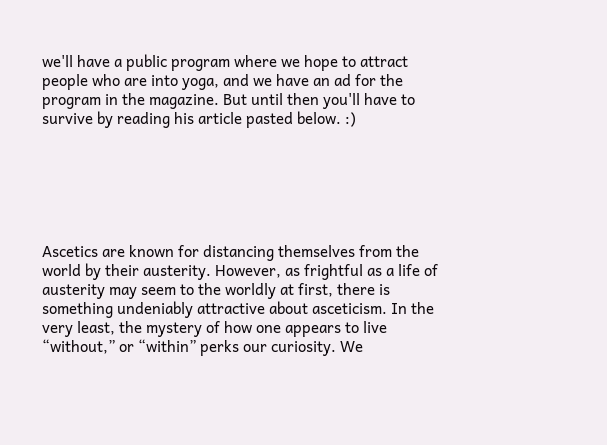we'll have a public program where we hope to attract people who are into yoga, and we have an ad for the program in the magazine. But until then you'll have to survive by reading his article pasted below. :)






Ascetics are known for distancing themselves from the world by their austerity. However, as frightful as a life of austerity may seem to the worldly at first, there is something undeniably attractive about asceticism. In the very least, the mystery of how one appears to live “without,” or “within” perks our curiosity. We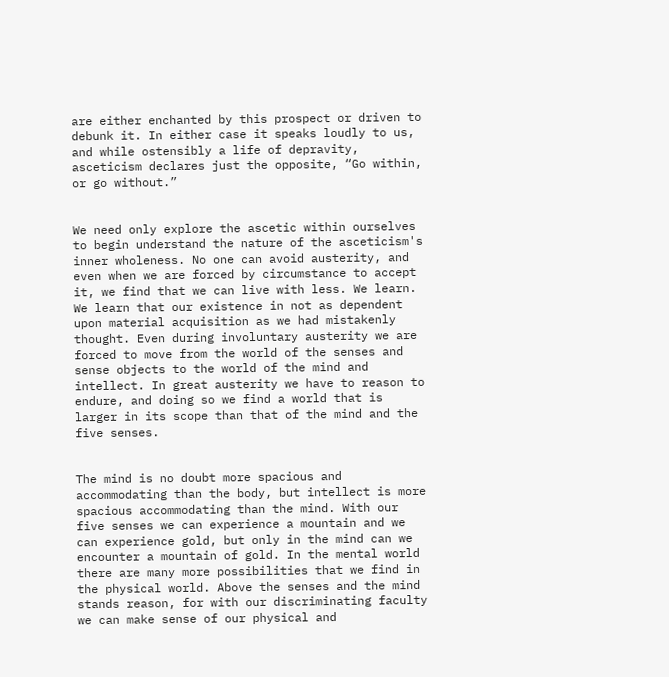are either enchanted by this prospect or driven to debunk it. In either case it speaks loudly to us, and while ostensibly a life of depravity, asceticism declares just the opposite, “Go within, or go without.”


We need only explore the ascetic within ourselves to begin understand the nature of the asceticism's inner wholeness. No one can avoid austerity, and even when we are forced by circumstance to accept it, we find that we can live with less. We learn. We learn that our existence in not as dependent upon material acquisition as we had mistakenly thought. Even during involuntary austerity we are forced to move from the world of the senses and sense objects to the world of the mind and intellect. In great austerity we have to reason to endure, and doing so we find a world that is larger in its scope than that of the mind and the five senses.


The mind is no doubt more spacious and accommodating than the body, but intellect is more spacious accommodating than the mind. With our five senses we can experience a mountain and we can experience gold, but only in the mind can we encounter a mountain of gold. In the mental world there are many more possibilities that we find in the physical world. Above the senses and the mind stands reason, for with our discriminating faculty we can make sense of our physical and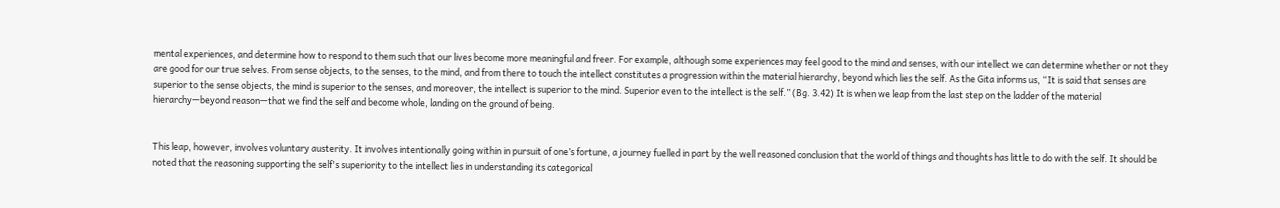mental experiences, and determine how to respond to them such that our lives become more meaningful and freer. For example, although some experiences may feel good to the mind and senses, with our intellect we can determine whether or not they are good for our true selves. From sense objects, to the senses, to the mind, and from there to touch the intellect constitutes a progression within the material hierarchy, beyond which lies the self. As the Gita informs us, “It is said that senses are superior to the sense objects, the mind is superior to the senses, and moreover, the intellect is superior to the mind. Superior even to the intellect is the self.” (Bg. 3.42) It is when we leap from the last step on the ladder of the material hierarchy—beyond reason—that we find the self and become whole, landing on the ground of being.


This leap, however, involves voluntary austerity. It involves intentionally going within in pursuit of one’s fortune, a journey fuelled in part by the well reasoned conclusion that the world of things and thoughts has little to do with the self. It should be noted that the reasoning supporting the self's superiority to the intellect lies in understanding its categorical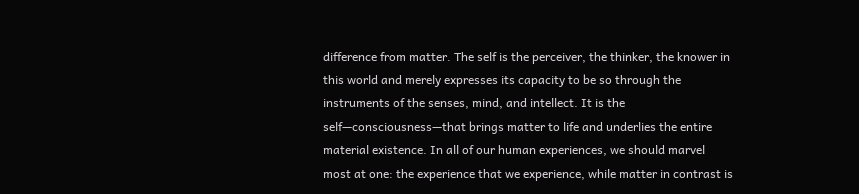difference from matter. The self is the perceiver, the thinker, the knower in this world and merely expresses its capacity to be so through the instruments of the senses, mind, and intellect. It is the self—consciousness—that brings matter to life and underlies the entire material existence. In all of our human experiences, we should marvel most at one: the experience that we experience, while matter in contrast is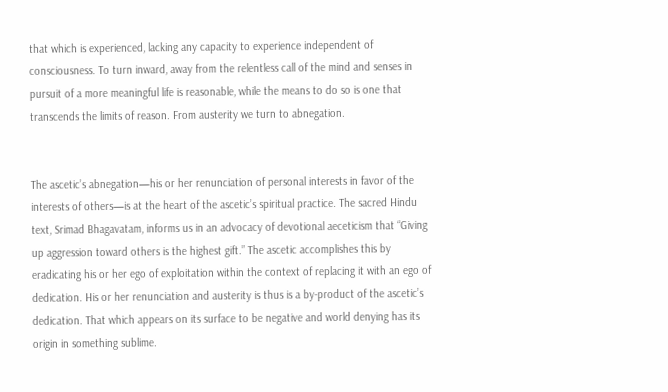that which is experienced, lacking any capacity to experience independent of consciousness. To turn inward, away from the relentless call of the mind and senses in pursuit of a more meaningful life is reasonable, while the means to do so is one that transcends the limits of reason. From austerity we turn to abnegation.


The ascetic’s abnegation—his or her renunciation of personal interests in favor of the interests of others—is at the heart of the ascetic’s spiritual practice. The sacred Hindu text, Srimad Bhagavatam, informs us in an advocacy of devotional aeceticism that “Giving up aggression toward others is the highest gift.” The ascetic accomplishes this by eradicating his or her ego of exploitation within the context of replacing it with an ego of dedication. His or her renunciation and austerity is thus is a by-product of the ascetic’s dedication. That which appears on its surface to be negative and world denying has its origin in something sublime.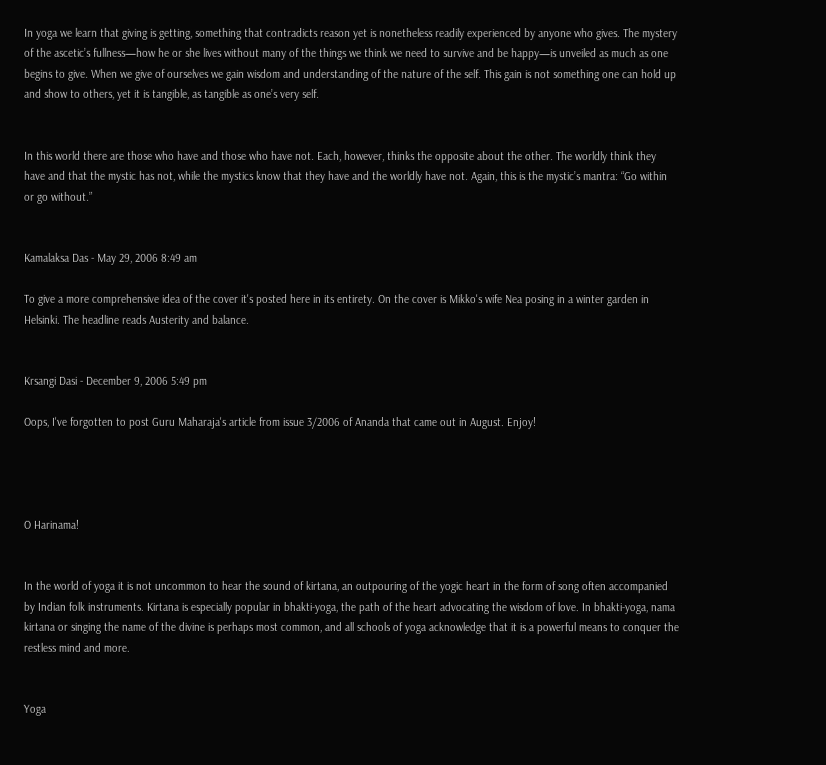In yoga we learn that giving is getting, something that contradicts reason yet is nonetheless readily experienced by anyone who gives. The mystery of the ascetic’s fullness—how he or she lives without many of the things we think we need to survive and be happy—is unveiled as much as one begins to give. When we give of ourselves we gain wisdom and understanding of the nature of the self. This gain is not something one can hold up and show to others, yet it is tangible, as tangible as one’s very self.


In this world there are those who have and those who have not. Each, however, thinks the opposite about the other. The worldly think they have and that the mystic has not, while the mystics know that they have and the worldly have not. Again, this is the mystic’s mantra: “Go within or go without.”


Kamalaksa Das - May 29, 2006 8:49 am

To give a more comprehensive idea of the cover it's posted here in its entirety. On the cover is Mikko's wife Nea posing in a winter garden in Helsinki. The headline reads Austerity and balance.


Krsangi Dasi - December 9, 2006 5:49 pm

Oops, I've forgotten to post Guru Maharaja's article from issue 3/2006 of Ananda that came out in August. Enjoy!




O Harinama!


In the world of yoga it is not uncommon to hear the sound of kirtana, an outpouring of the yogic heart in the form of song often accompanied by Indian folk instruments. Kirtana is especially popular in bhakti-yoga, the path of the heart advocating the wisdom of love. In bhakti-yoga, nama kirtana or singing the name of the divine is perhaps most common, and all schools of yoga acknowledge that it is a powerful means to conquer the restless mind and more.


Yoga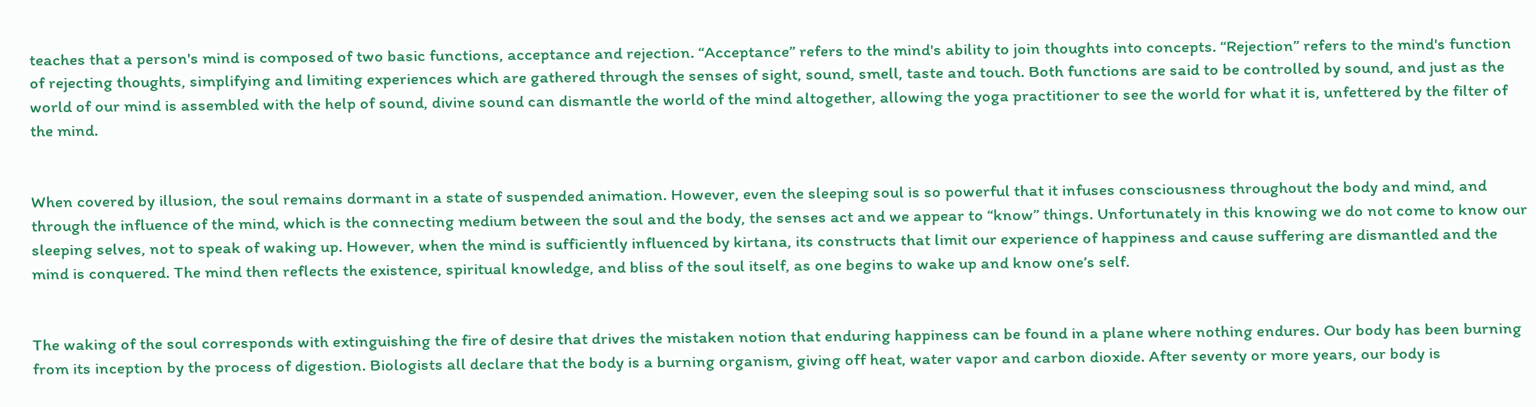teaches that a person's mind is composed of two basic functions, acceptance and rejection. “Acceptance” refers to the mind's ability to join thoughts into concepts. “Rejection” refers to the mind's function of rejecting thoughts, simplifying and limiting experiences which are gathered through the senses of sight, sound, smell, taste and touch. Both functions are said to be controlled by sound, and just as the world of our mind is assembled with the help of sound, divine sound can dismantle the world of the mind altogether, allowing the yoga practitioner to see the world for what it is, unfettered by the filter of the mind.


When covered by illusion, the soul remains dormant in a state of suspended animation. However, even the sleeping soul is so powerful that it infuses consciousness throughout the body and mind, and through the influence of the mind, which is the connecting medium between the soul and the body, the senses act and we appear to “know” things. Unfortunately in this knowing we do not come to know our sleeping selves, not to speak of waking up. However, when the mind is sufficiently influenced by kirtana, its constructs that limit our experience of happiness and cause suffering are dismantled and the mind is conquered. The mind then reflects the existence, spiritual knowledge, and bliss of the soul itself, as one begins to wake up and know one’s self.


The waking of the soul corresponds with extinguishing the fire of desire that drives the mistaken notion that enduring happiness can be found in a plane where nothing endures. Our body has been burning from its inception by the process of digestion. Biologists all declare that the body is a burning organism, giving off heat, water vapor and carbon dioxide. After seventy or more years, our body is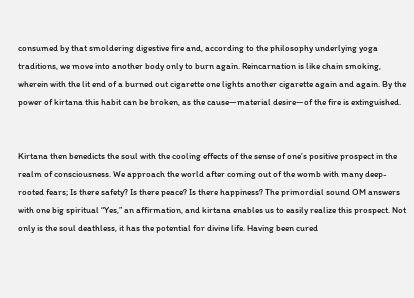consumed by that smoldering digestive fire and, according to the philosophy underlying yoga traditions, we move into another body only to burn again. Reincarnation is like chain smoking, wherein with the lit end of a burned out cigarette one lights another cigarette again and again. By the power of kirtana this habit can be broken, as the cause—material desire—of the fire is extinguished.


Kirtana then benedicts the soul with the cooling effects of the sense of one’s positive prospect in the realm of consciousness. We approach the world after coming out of the womb with many deep-rooted fears; Is there safety? Is there peace? Is there happiness? The primordial sound OM answers with one big spiritual “Yes,” an affirmation, and kirtana enables us to easily realize this prospect. Not only is the soul deathless, it has the potential for divine life. Having been cured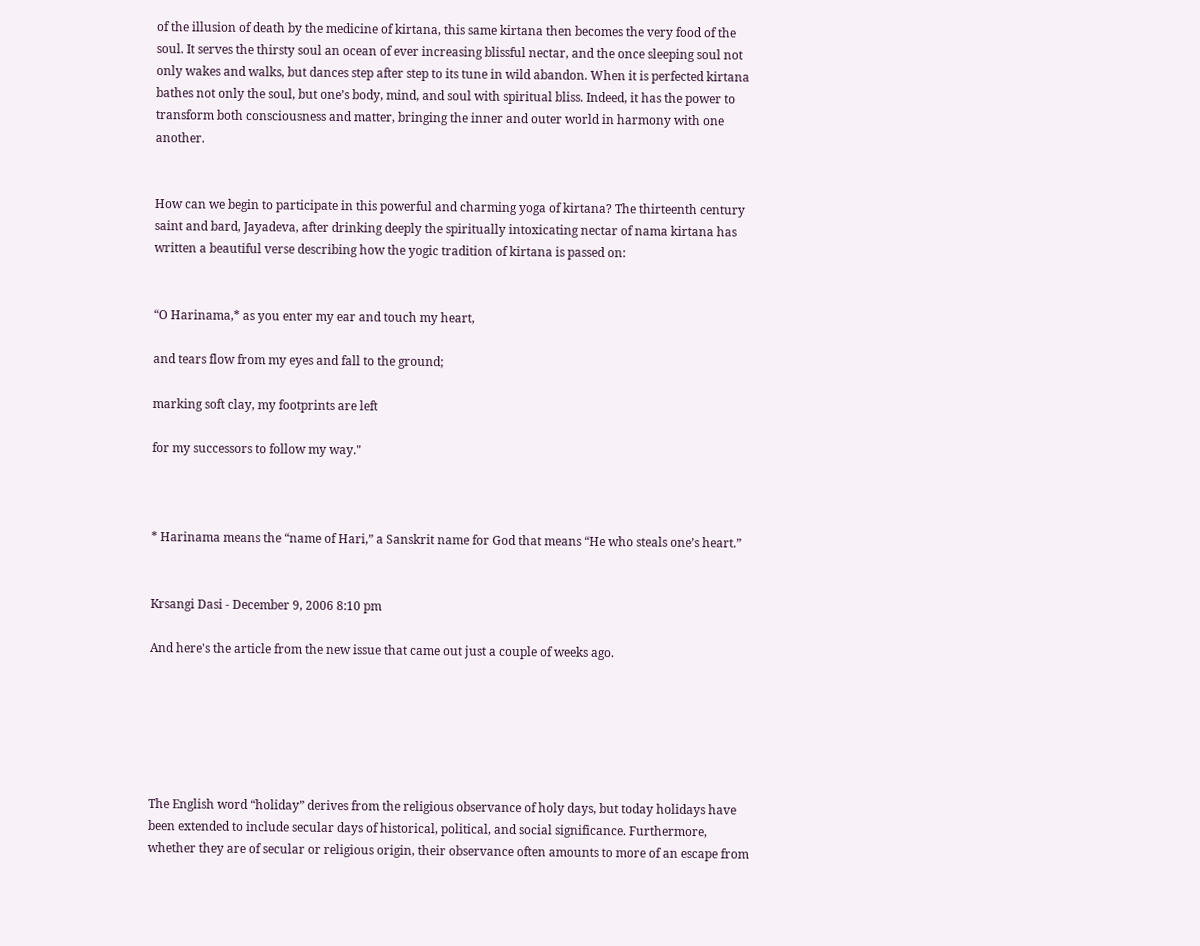of the illusion of death by the medicine of kirtana, this same kirtana then becomes the very food of the soul. It serves the thirsty soul an ocean of ever increasing blissful nectar, and the once sleeping soul not only wakes and walks, but dances step after step to its tune in wild abandon. When it is perfected kirtana bathes not only the soul, but one’s body, mind, and soul with spiritual bliss. Indeed, it has the power to transform both consciousness and matter, bringing the inner and outer world in harmony with one another.


How can we begin to participate in this powerful and charming yoga of kirtana? The thirteenth century saint and bard, Jayadeva, after drinking deeply the spiritually intoxicating nectar of nama kirtana has written a beautiful verse describing how the yogic tradition of kirtana is passed on:


“O Harinama,* as you enter my ear and touch my heart,

and tears flow from my eyes and fall to the ground;

marking soft clay, my footprints are left

for my successors to follow my way."



* Harinama means the “name of Hari,” a Sanskrit name for God that means “He who steals one’s heart.”


Krsangi Dasi - December 9, 2006 8:10 pm

And here's the article from the new issue that came out just a couple of weeks ago.






The English word “holiday” derives from the religious observance of holy days, but today holidays have been extended to include secular days of historical, political, and social significance. Furthermore, whether they are of secular or religious origin, their observance often amounts to more of an escape from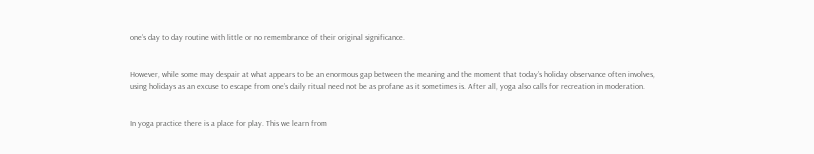one’s day to day routine with little or no remembrance of their original significance.


However, while some may despair at what appears to be an enormous gap between the meaning and the moment that today’s holiday observance often involves, using holidays as an excuse to escape from one’s daily ritual need not be as profane as it sometimes is. After all, yoga also calls for recreation in moderation.


In yoga practice there is a place for play. This we learn from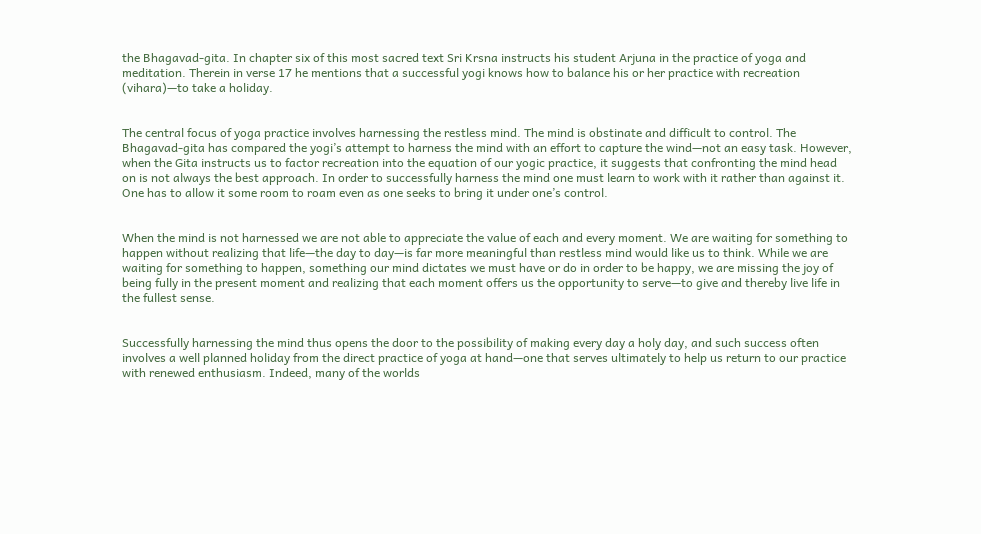the Bhagavad-gita. In chapter six of this most sacred text Sri Krsna instructs his student Arjuna in the practice of yoga and meditation. Therein in verse 17 he mentions that a successful yogi knows how to balance his or her practice with recreation (vihara)—to take a holiday.


The central focus of yoga practice involves harnessing the restless mind. The mind is obstinate and difficult to control. The Bhagavad-gita has compared the yogi’s attempt to harness the mind with an effort to capture the wind—not an easy task. However, when the Gita instructs us to factor recreation into the equation of our yogic practice, it suggests that confronting the mind head on is not always the best approach. In order to successfully harness the mind one must learn to work with it rather than against it. One has to allow it some room to roam even as one seeks to bring it under one’s control.


When the mind is not harnessed we are not able to appreciate the value of each and every moment. We are waiting for something to happen without realizing that life—the day to day—is far more meaningful than restless mind would like us to think. While we are waiting for something to happen, something our mind dictates we must have or do in order to be happy, we are missing the joy of being fully in the present moment and realizing that each moment offers us the opportunity to serve—to give and thereby live life in the fullest sense.


Successfully harnessing the mind thus opens the door to the possibility of making every day a holy day, and such success often involves a well planned holiday from the direct practice of yoga at hand—one that serves ultimately to help us return to our practice with renewed enthusiasm. Indeed, many of the worlds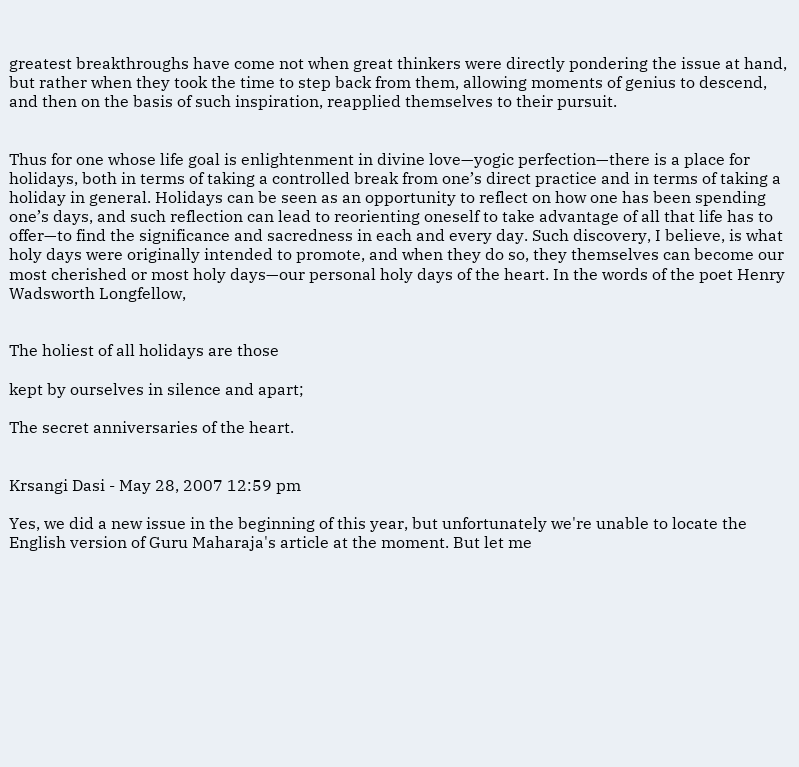greatest breakthroughs have come not when great thinkers were directly pondering the issue at hand, but rather when they took the time to step back from them, allowing moments of genius to descend, and then on the basis of such inspiration, reapplied themselves to their pursuit.


Thus for one whose life goal is enlightenment in divine love—yogic perfection—there is a place for holidays, both in terms of taking a controlled break from one’s direct practice and in terms of taking a holiday in general. Holidays can be seen as an opportunity to reflect on how one has been spending one’s days, and such reflection can lead to reorienting oneself to take advantage of all that life has to offer—to find the significance and sacredness in each and every day. Such discovery, I believe, is what holy days were originally intended to promote, and when they do so, they themselves can become our most cherished or most holy days—our personal holy days of the heart. In the words of the poet Henry Wadsworth Longfellow,


The holiest of all holidays are those

kept by ourselves in silence and apart;

The secret anniversaries of the heart.


Krsangi Dasi - May 28, 2007 12:59 pm

Yes, we did a new issue in the beginning of this year, but unfortunately we're unable to locate the English version of Guru Maharaja's article at the moment. But let me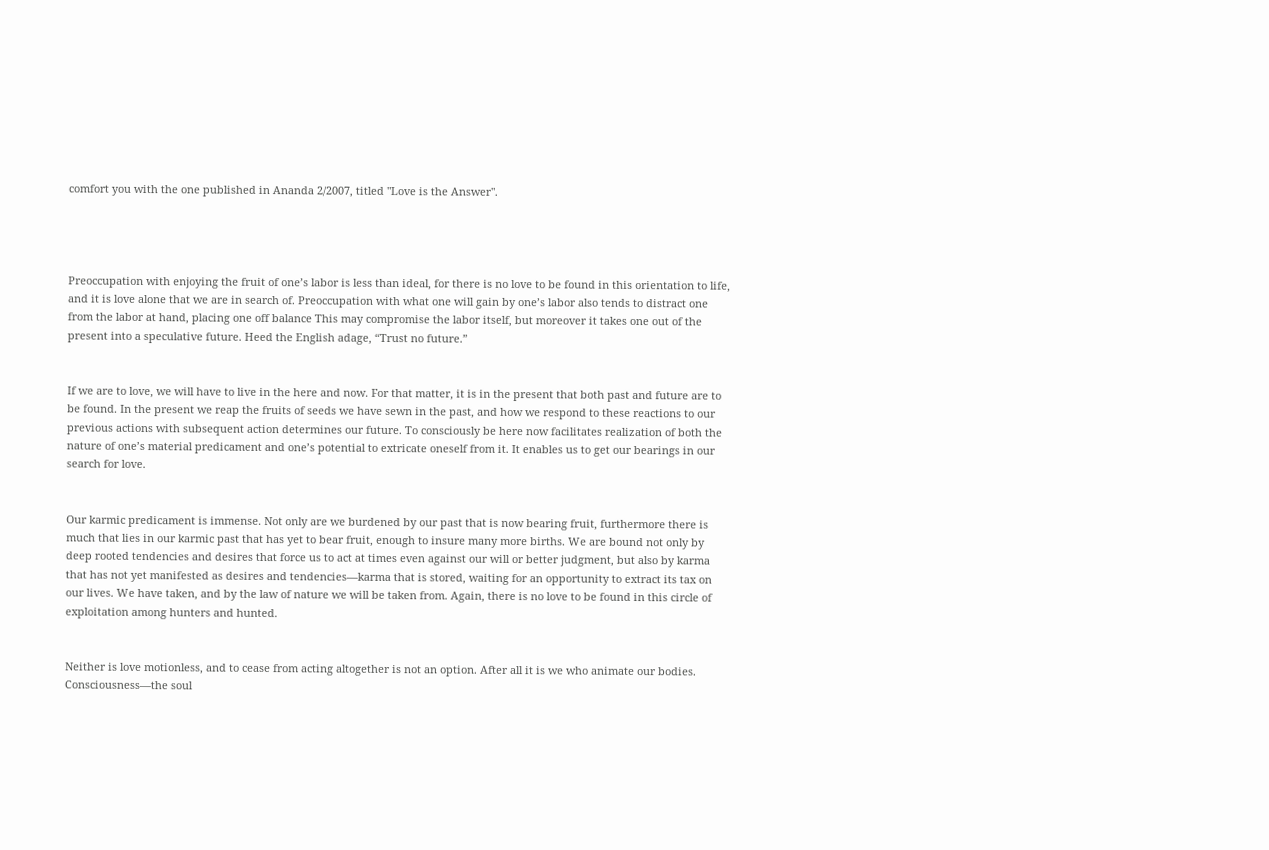comfort you with the one published in Ananda 2/2007, titled "Love is the Answer".




Preoccupation with enjoying the fruit of one’s labor is less than ideal, for there is no love to be found in this orientation to life, and it is love alone that we are in search of. Preoccupation with what one will gain by one’s labor also tends to distract one from the labor at hand, placing one off balance This may compromise the labor itself, but moreover it takes one out of the present into a speculative future. Heed the English adage, “Trust no future.”


If we are to love, we will have to live in the here and now. For that matter, it is in the present that both past and future are to be found. In the present we reap the fruits of seeds we have sewn in the past, and how we respond to these reactions to our previous actions with subsequent action determines our future. To consciously be here now facilitates realization of both the nature of one’s material predicament and one’s potential to extricate oneself from it. It enables us to get our bearings in our search for love.


Our karmic predicament is immense. Not only are we burdened by our past that is now bearing fruit, furthermore there is much that lies in our karmic past that has yet to bear fruit, enough to insure many more births. We are bound not only by deep rooted tendencies and desires that force us to act at times even against our will or better judgment, but also by karma that has not yet manifested as desires and tendencies—karma that is stored, waiting for an opportunity to extract its tax on our lives. We have taken, and by the law of nature we will be taken from. Again, there is no love to be found in this circle of exploitation among hunters and hunted.


Neither is love motionless, and to cease from acting altogether is not an option. After all it is we who animate our bodies. Consciousness—the soul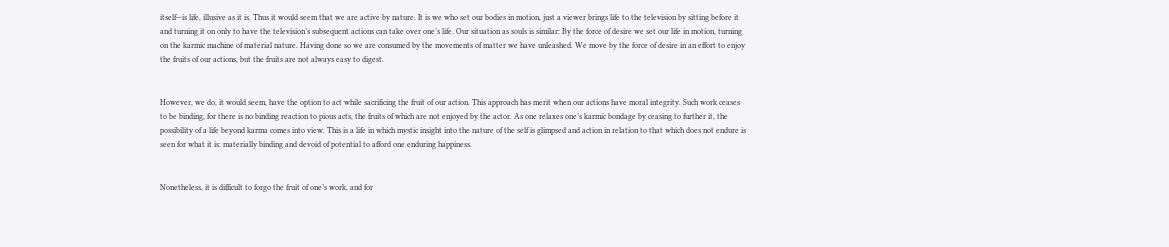itself—is life, illusive as it is. Thus it would seem that we are active by nature. It is we who set our bodies in motion, just a viewer brings life to the television by sitting before it and turning it on only to have the television’s subsequent actions can take over one’s life. Our situation as souls is similar: By the force of desire we set our life in motion, turning on the karmic machine of material nature. Having done so we are consumed by the movements of matter we have unleashed. We move by the force of desire in an effort to enjoy the fruits of our actions, but the fruits are not always easy to digest.


However, we do, it would seem, have the option to act while sacrificing the fruit of our action. This approach has merit when our actions have moral integrity. Such work ceases to be binding, for there is no binding reaction to pious acts, the fruits of which are not enjoyed by the actor. As one relaxes one’s karmic bondage by ceasing to further it, the possibility of a life beyond karma comes into view. This is a life in which mystic insight into the nature of the self is glimpsed and action in relation to that which does not endure is seen for what it is: materially binding and devoid of potential to afford one enduring happiness.


Nonetheless, it is difficult to forgo the fruit of one’s work, and for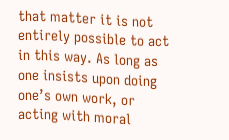that matter it is not entirely possible to act in this way. As long as one insists upon doing one’s own work, or acting with moral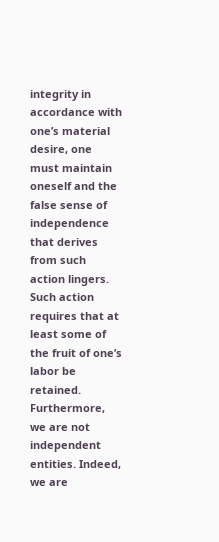integrity in accordance with one’s material desire, one must maintain oneself and the false sense of independence that derives from such action lingers. Such action requires that at least some of the fruit of one’s labor be retained. Furthermore, we are not independent entities. Indeed, we are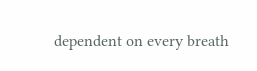dependent on every breath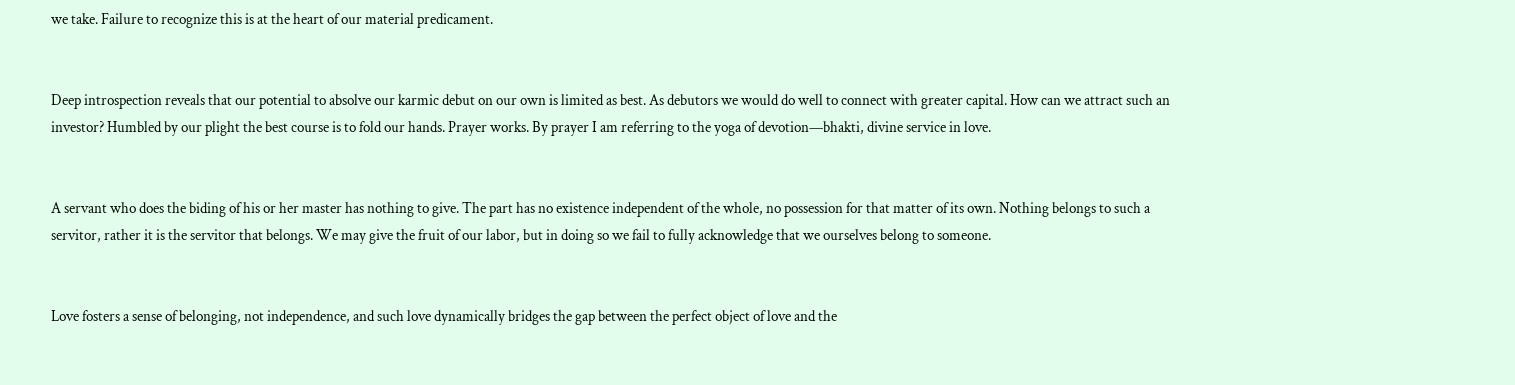we take. Failure to recognize this is at the heart of our material predicament.


Deep introspection reveals that our potential to absolve our karmic debut on our own is limited as best. As debutors we would do well to connect with greater capital. How can we attract such an investor? Humbled by our plight the best course is to fold our hands. Prayer works. By prayer I am referring to the yoga of devotion—bhakti, divine service in love.


A servant who does the biding of his or her master has nothing to give. The part has no existence independent of the whole, no possession for that matter of its own. Nothing belongs to such a servitor, rather it is the servitor that belongs. We may give the fruit of our labor, but in doing so we fail to fully acknowledge that we ourselves belong to someone.


Love fosters a sense of belonging, not independence, and such love dynamically bridges the gap between the perfect object of love and the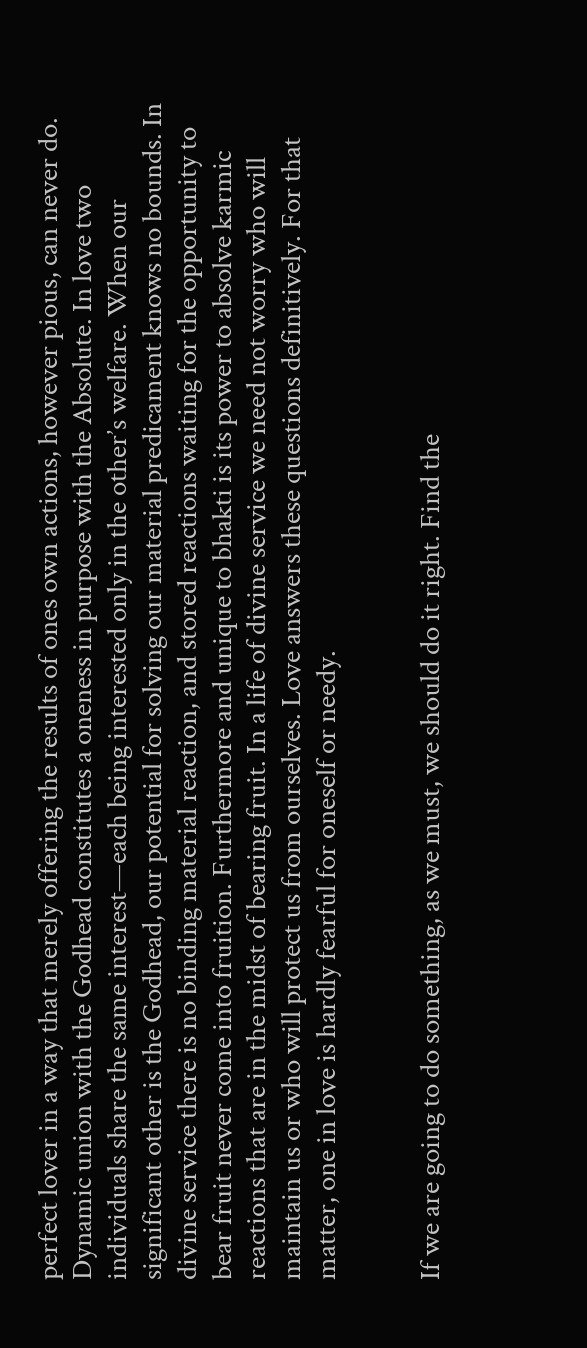perfect lover in a way that merely offering the results of ones own actions, however pious, can never do. Dynamic union with the Godhead constitutes a oneness in purpose with the Absolute. In love two individuals share the same interest—each being interested only in the other’s welfare. When our significant other is the Godhead, our potential for solving our material predicament knows no bounds. In divine service there is no binding material reaction, and stored reactions waiting for the opportunity to bear fruit never come into fruition. Furthermore and unique to bhakti is its power to absolve karmic reactions that are in the midst of bearing fruit. In a life of divine service we need not worry who will maintain us or who will protect us from ourselves. Love answers these questions definitively. For that matter, one in love is hardly fearful for oneself or needy.


If we are going to do something, as we must, we should do it right. Find the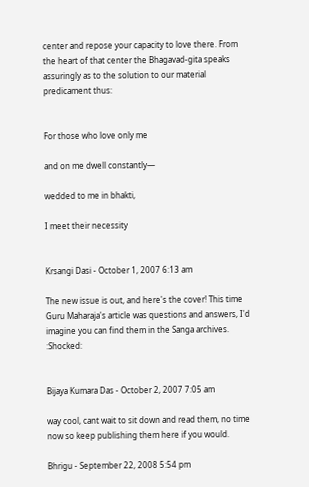center and repose your capacity to love there. From the heart of that center the Bhagavad-gita speaks assuringly as to the solution to our material predicament thus:


For those who love only me

and on me dwell constantly—

wedded to me in bhakti,

I meet their necessity


Krsangi Dasi - October 1, 2007 6:13 am

The new issue is out, and here's the cover! This time Guru Maharaja's article was questions and answers, I'd imagine you can find them in the Sanga archives. :Shocked:


Bijaya Kumara Das - October 2, 2007 7:05 am

way cool, cant wait to sit down and read them, no time now so keep publishing them here if you would.

Bhrigu - September 22, 2008 5:54 pm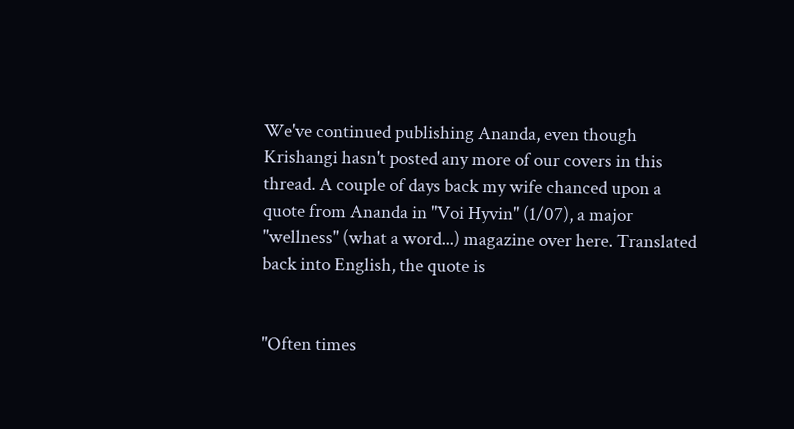We've continued publishing Ananda, even though Krishangi hasn't posted any more of our covers in this thread. A couple of days back my wife chanced upon a quote from Ananda in "Voi Hyvin" (1/07), a major "wellness" (what a word...) magazine over here. Translated back into English, the quote is


"Often times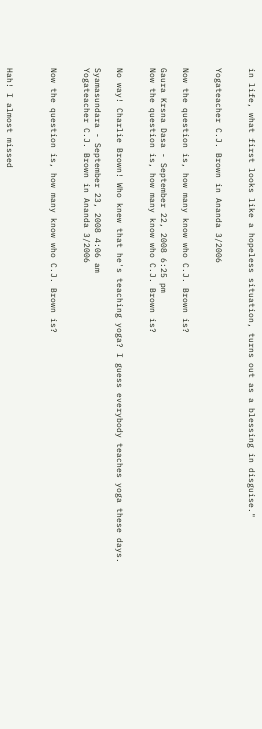in life, what first looks like a hopeless situation, turns out as a blessing in disguise."


Yogateacher C.J. Brown in Ananda 3/2006


Now the question is, how many know who C.J. Brown is?

Gaura Krsna Dasa - September 22, 2008 6:25 pm
Now the question is, how many know who C.J. Brown is?


No way! Charlie Brown! Who knew that he's teaching yoga? I guess everybody teaches yoga these days.

Syamasundara - September 23, 2008 4:06 am
Yogateacher C.J. Brown in Ananda 3/2006


Now the question is, how many know who C.J. Brown is?



Hah! I almost missed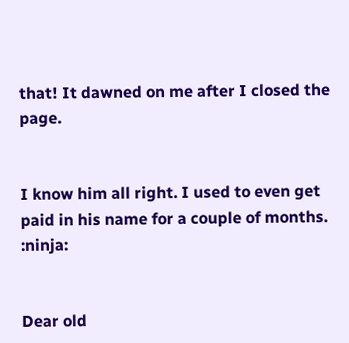that! It dawned on me after I closed the page.


I know him all right. I used to even get paid in his name for a couple of months. :ninja:


Dear old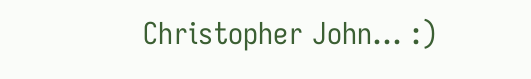Christopher John... :)